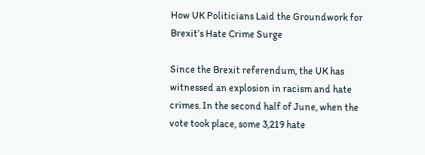How UK Politicians Laid the Groundwork for Brexit’s Hate Crime Surge

Since the Brexit referendum, the UK has witnessed an explosion in racism and hate crimes. In the second half of June, when the vote took place, some 3,219 hate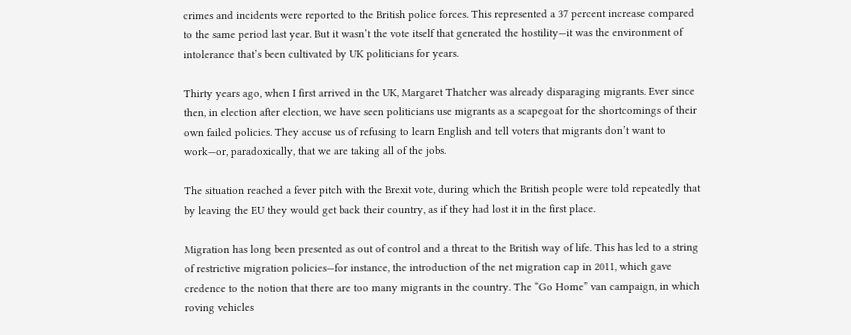crimes and incidents were reported to the British police forces. This represented a 37 percent increase compared to the same period last year. But it wasn’t the vote itself that generated the hostility—it was the environment of intolerance that’s been cultivated by UK politicians for years.

Thirty years ago, when I first arrived in the UK, Margaret Thatcher was already disparaging migrants. Ever since then, in election after election, we have seen politicians use migrants as a scapegoat for the shortcomings of their own failed policies. They accuse us of refusing to learn English and tell voters that migrants don’t want to work—or, paradoxically, that we are taking all of the jobs.

The situation reached a fever pitch with the Brexit vote, during which the British people were told repeatedly that by leaving the EU they would get back their country, as if they had lost it in the first place.

Migration has long been presented as out of control and a threat to the British way of life. This has led to a string of restrictive migration policies—for instance, the introduction of the net migration cap in 2011, which gave credence to the notion that there are too many migrants in the country. The “Go Home” van campaign, in which roving vehicles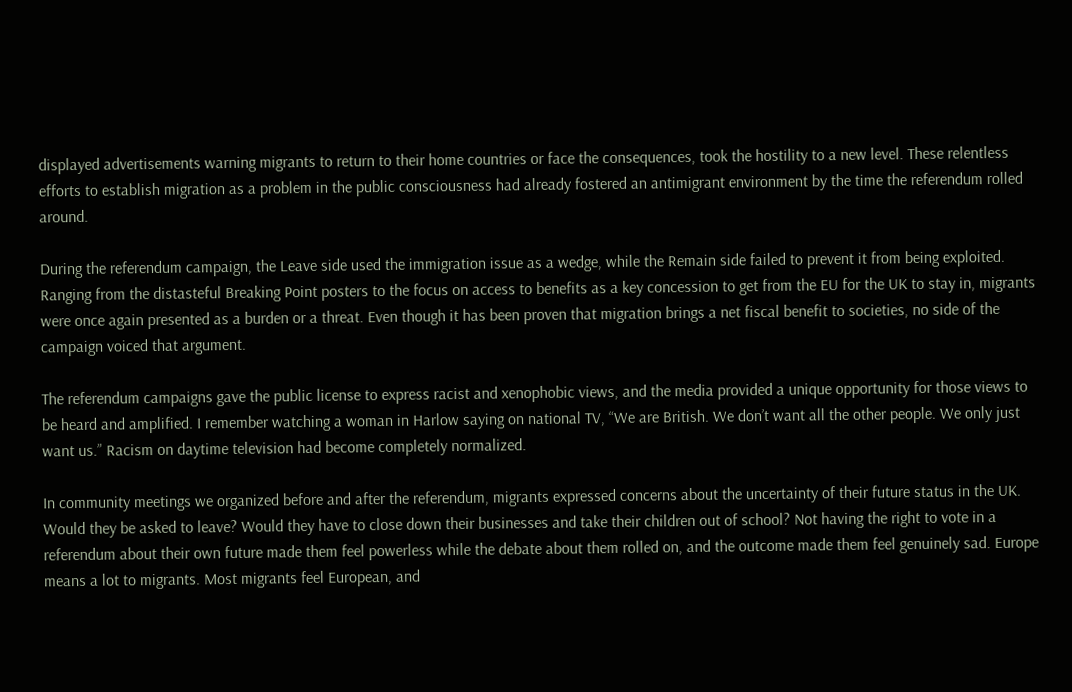displayed advertisements warning migrants to return to their home countries or face the consequences, took the hostility to a new level. These relentless efforts to establish migration as a problem in the public consciousness had already fostered an antimigrant environment by the time the referendum rolled around.

During the referendum campaign, the Leave side used the immigration issue as a wedge, while the Remain side failed to prevent it from being exploited. Ranging from the distasteful Breaking Point posters to the focus on access to benefits as a key concession to get from the EU for the UK to stay in, migrants were once again presented as a burden or a threat. Even though it has been proven that migration brings a net fiscal benefit to societies, no side of the campaign voiced that argument.

The referendum campaigns gave the public license to express racist and xenophobic views, and the media provided a unique opportunity for those views to be heard and amplified. I remember watching a woman in Harlow saying on national TV, “We are British. We don’t want all the other people. We only just want us.” Racism on daytime television had become completely normalized.

In community meetings we organized before and after the referendum, migrants expressed concerns about the uncertainty of their future status in the UK. Would they be asked to leave? Would they have to close down their businesses and take their children out of school? Not having the right to vote in a referendum about their own future made them feel powerless while the debate about them rolled on, and the outcome made them feel genuinely sad. Europe means a lot to migrants. Most migrants feel European, and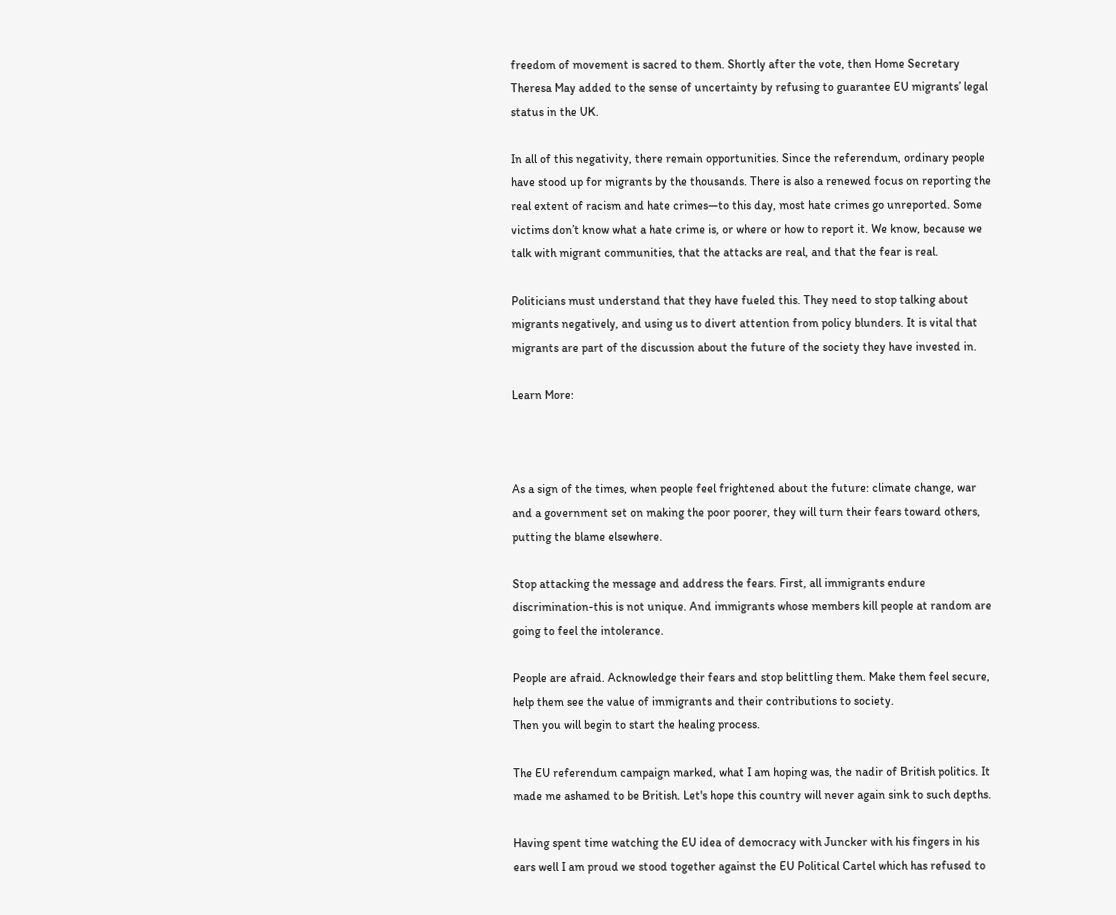freedom of movement is sacred to them. Shortly after the vote, then Home Secretary Theresa May added to the sense of uncertainty by refusing to guarantee EU migrants’ legal status in the UK.

In all of this negativity, there remain opportunities. Since the referendum, ordinary people have stood up for migrants by the thousands. There is also a renewed focus on reporting the real extent of racism and hate crimes—to this day, most hate crimes go unreported. Some victims don’t know what a hate crime is, or where or how to report it. We know, because we talk with migrant communities, that the attacks are real, and that the fear is real.

Politicians must understand that they have fueled this. They need to stop talking about migrants negatively, and using us to divert attention from policy blunders. It is vital that migrants are part of the discussion about the future of the society they have invested in.

Learn More:



As a sign of the times, when people feel frightened about the future: climate change, war and a government set on making the poor poorer, they will turn their fears toward others, putting the blame elsewhere.

Stop attacking the message and address the fears. First, all immigrants endure discrimination-this is not unique. And immigrants whose members kill people at random are going to feel the intolerance.

People are afraid. Acknowledge their fears and stop belittling them. Make them feel secure, help them see the value of immigrants and their contributions to society.
Then you will begin to start the healing process.

The EU referendum campaign marked, what I am hoping was, the nadir of British politics. It made me ashamed to be British. Let's hope this country will never again sink to such depths.

Having spent time watching the EU idea of democracy with Juncker with his fingers in his ears well I am proud we stood together against the EU Political Cartel which has refused to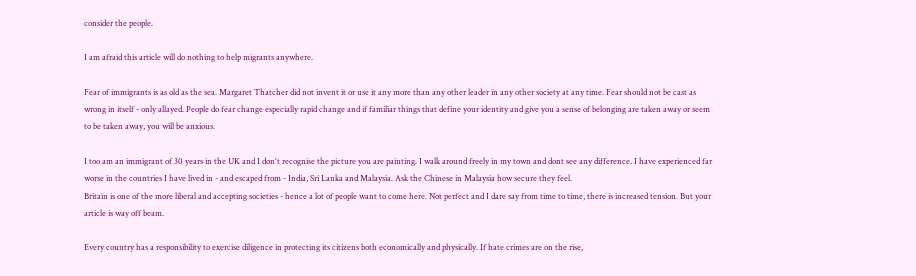consider the people.

I am afraid this article will do nothing to help migrants anywhere.

Fear of immigrants is as old as the sea. Margaret Thatcher did not invent it or use it any more than any other leader in any other society at any time. Fear should not be cast as wrong in itself - only allayed. People do fear change especially rapid change and if familiar things that define your identity and give you a sense of belonging are taken away or seem to be taken away, you will be anxious.

I too am an immigrant of 30 years in the UK and I don't recognise the picture you are painting. I walk around freely in my town and dont see any difference. I have experienced far worse in the countries I have lived in - and escaped from - India, Sri Lanka and Malaysia. Ask the Chinese in Malaysia how secure they feel.
Britain is one of the more liberal and accepting societies - hence a lot of people want to come here. Not perfect and I dare say from time to time, there is increased tension. But your article is way off beam.

Every country has a responsibility to exercise diligence in protecting its citizens both economically and physically. If hate crimes are on the rise,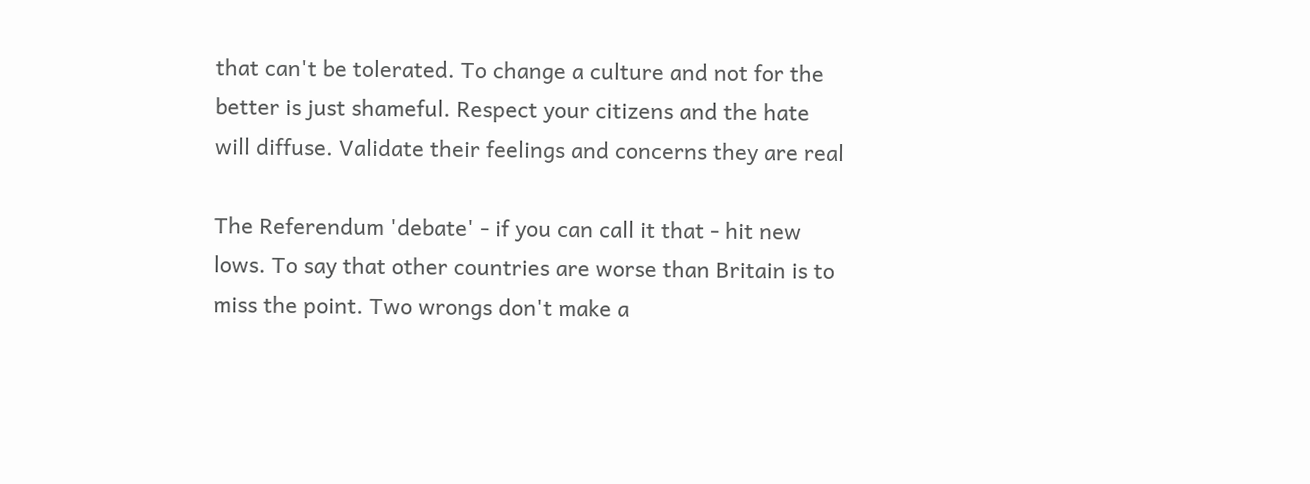that can't be tolerated. To change a culture and not for the better is just shameful. Respect your citizens and the hate will diffuse. Validate their feelings and concerns they are real

The Referendum 'debate' - if you can call it that - hit new lows. To say that other countries are worse than Britain is to miss the point. Two wrongs don't make a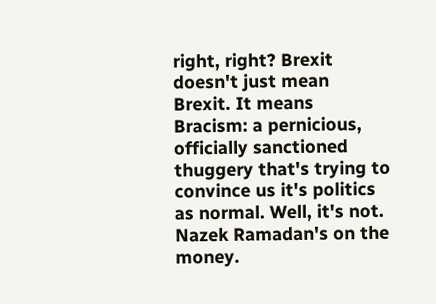right, right? Brexit doesn't just mean Brexit. It means Bracism: a pernicious, officially sanctioned thuggery that's trying to convince us it's politics as normal. Well, it's not. Nazek Ramadan's on the money.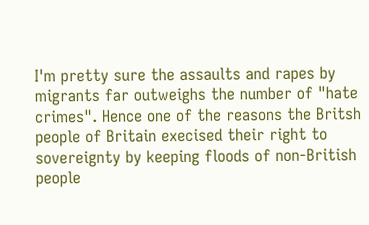I'm pretty sure the assaults and rapes by migrants far outweighs the number of "hate crimes". Hence one of the reasons the Britsh people of Britain execised their right to sovereignty by keeping floods of non-British people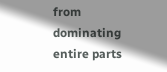from dominating entire parts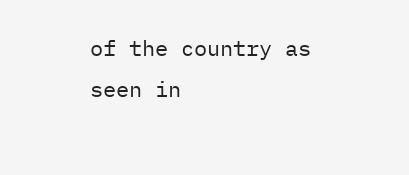of the country as seen in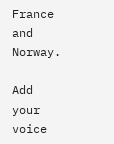France and Norway.

Add your voice